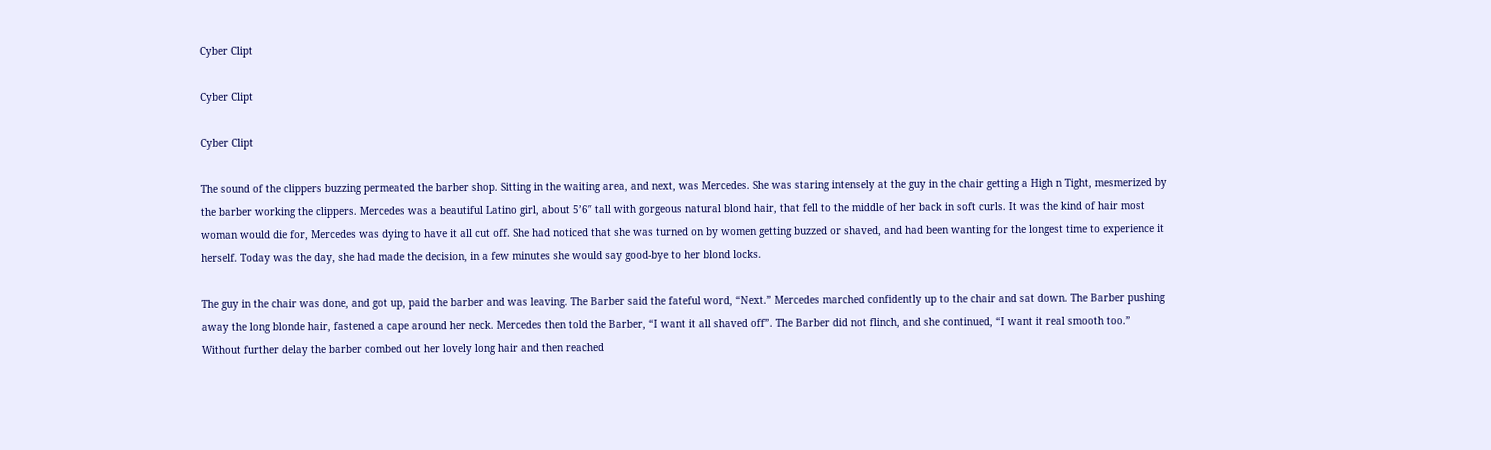Cyber Clipt

Cyber Clipt

Cyber Clipt

The sound of the clippers buzzing permeated the barber shop. Sitting in the waiting area, and next, was Mercedes. She was staring intensely at the guy in the chair getting a High n Tight, mesmerized by the barber working the clippers. Mercedes was a beautiful Latino girl, about 5’6″ tall with gorgeous natural blond hair, that fell to the middle of her back in soft curls. It was the kind of hair most woman would die for, Mercedes was dying to have it all cut off. She had noticed that she was turned on by women getting buzzed or shaved, and had been wanting for the longest time to experience it herself. Today was the day, she had made the decision, in a few minutes she would say good-bye to her blond locks.

The guy in the chair was done, and got up, paid the barber and was leaving. The Barber said the fateful word, “Next.” Mercedes marched confidently up to the chair and sat down. The Barber pushing away the long blonde hair, fastened a cape around her neck. Mercedes then told the Barber, “I want it all shaved off”. The Barber did not flinch, and she continued, “I want it real smooth too.” Without further delay the barber combed out her lovely long hair and then reached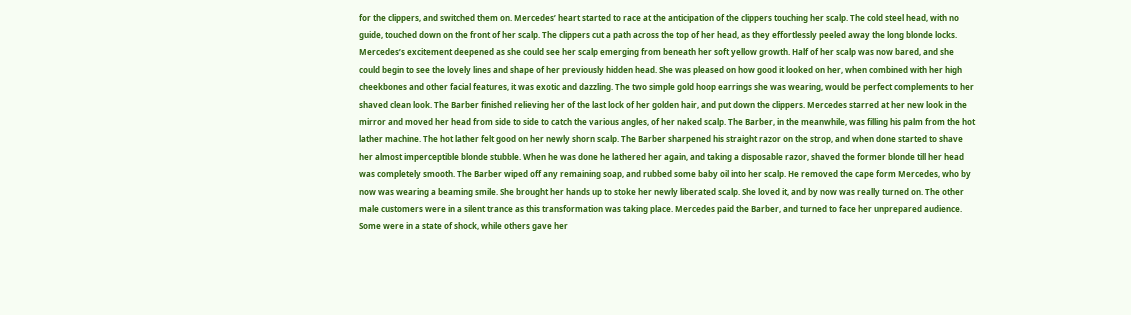for the clippers, and switched them on. Mercedes’ heart started to race at the anticipation of the clippers touching her scalp. The cold steel head, with no guide, touched down on the front of her scalp. The clippers cut a path across the top of her head, as they effortlessly peeled away the long blonde locks. Mercedes’s excitement deepened as she could see her scalp emerging from beneath her soft yellow growth. Half of her scalp was now bared, and she could begin to see the lovely lines and shape of her previously hidden head. She was pleased on how good it looked on her, when combined with her high cheekbones and other facial features, it was exotic and dazzling. The two simple gold hoop earrings she was wearing, would be perfect complements to her shaved clean look. The Barber finished relieving her of the last lock of her golden hair, and put down the clippers. Mercedes starred at her new look in the mirror and moved her head from side to side to catch the various angles, of her naked scalp. The Barber, in the meanwhile, was filling his palm from the hot lather machine. The hot lather felt good on her newly shorn scalp. The Barber sharpened his straight razor on the strop, and when done started to shave her almost imperceptible blonde stubble. When he was done he lathered her again, and taking a disposable razor, shaved the former blonde till her head was completely smooth. The Barber wiped off any remaining soap, and rubbed some baby oil into her scalp. He removed the cape form Mercedes, who by now was wearing a beaming smile. She brought her hands up to stoke her newly liberated scalp. She loved it, and by now was really turned on. The other male customers were in a silent trance as this transformation was taking place. Mercedes paid the Barber, and turned to face her unprepared audience. Some were in a state of shock, while others gave her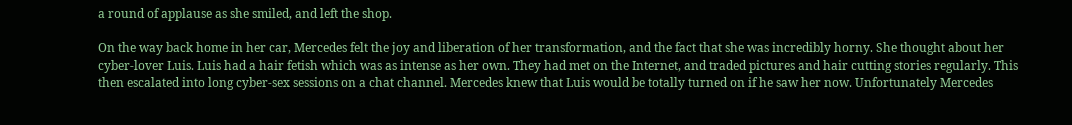a round of applause as she smiled, and left the shop.

On the way back home in her car, Mercedes felt the joy and liberation of her transformation, and the fact that she was incredibly horny. She thought about her cyber-lover Luis. Luis had a hair fetish which was as intense as her own. They had met on the Internet, and traded pictures and hair cutting stories regularly. This then escalated into long cyber-sex sessions on a chat channel. Mercedes knew that Luis would be totally turned on if he saw her now. Unfortunately Mercedes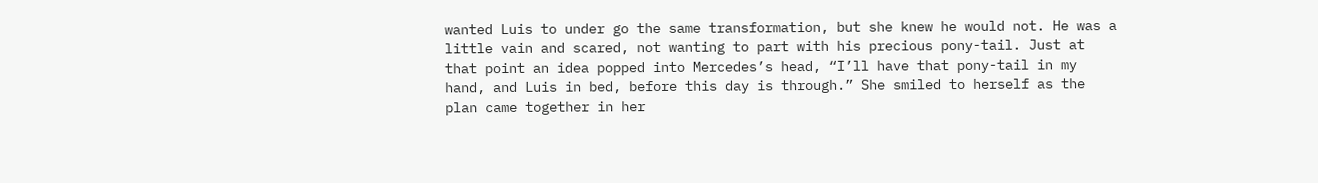wanted Luis to under go the same transformation, but she knew he would not. He was a little vain and scared, not wanting to part with his precious pony-tail. Just at that point an idea popped into Mercedes’s head, “I’ll have that pony-tail in my hand, and Luis in bed, before this day is through.” She smiled to herself as the plan came together in her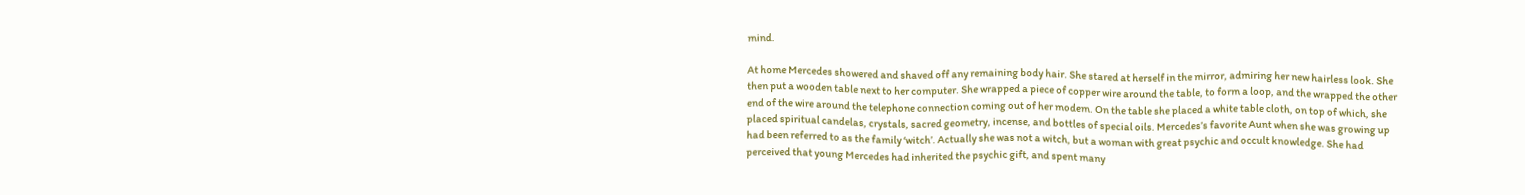mind.

At home Mercedes showered and shaved off any remaining body hair. She stared at herself in the mirror, admiring her new hairless look. She then put a wooden table next to her computer. She wrapped a piece of copper wire around the table, to form a loop, and the wrapped the other end of the wire around the telephone connection coming out of her modem. On the table she placed a white table cloth, on top of which, she placed spiritual candelas, crystals, sacred geometry, incense, and bottles of special oils. Mercedes’s favorite Aunt when she was growing up had been referred to as the family ‘witch’. Actually she was not a witch, but a woman with great psychic and occult knowledge. She had perceived that young Mercedes had inherited the psychic gift, and spent many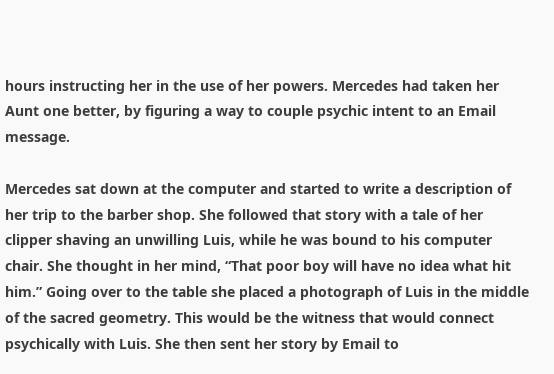hours instructing her in the use of her powers. Mercedes had taken her Aunt one better, by figuring a way to couple psychic intent to an Email message.

Mercedes sat down at the computer and started to write a description of her trip to the barber shop. She followed that story with a tale of her clipper shaving an unwilling Luis, while he was bound to his computer chair. She thought in her mind, “That poor boy will have no idea what hit him.” Going over to the table she placed a photograph of Luis in the middle of the sacred geometry. This would be the witness that would connect psychically with Luis. She then sent her story by Email to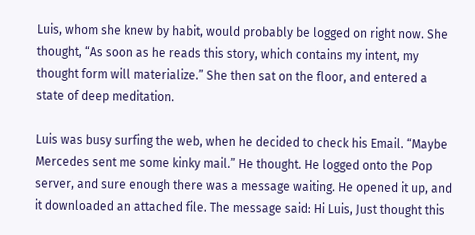Luis, whom she knew by habit, would probably be logged on right now. She thought, “As soon as he reads this story, which contains my intent, my thought form will materialize.” She then sat on the floor, and entered a state of deep meditation.

Luis was busy surfing the web, when he decided to check his Email. “Maybe Mercedes sent me some kinky mail.” He thought. He logged onto the Pop server, and sure enough there was a message waiting. He opened it up, and it downloaded an attached file. The message said: Hi Luis, Just thought this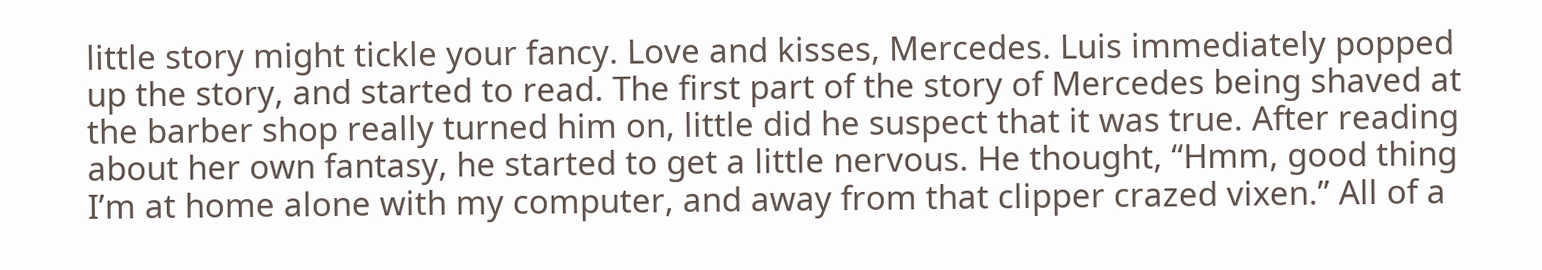little story might tickle your fancy. Love and kisses, Mercedes. Luis immediately popped up the story, and started to read. The first part of the story of Mercedes being shaved at the barber shop really turned him on, little did he suspect that it was true. After reading about her own fantasy, he started to get a little nervous. He thought, “Hmm, good thing I’m at home alone with my computer, and away from that clipper crazed vixen.” All of a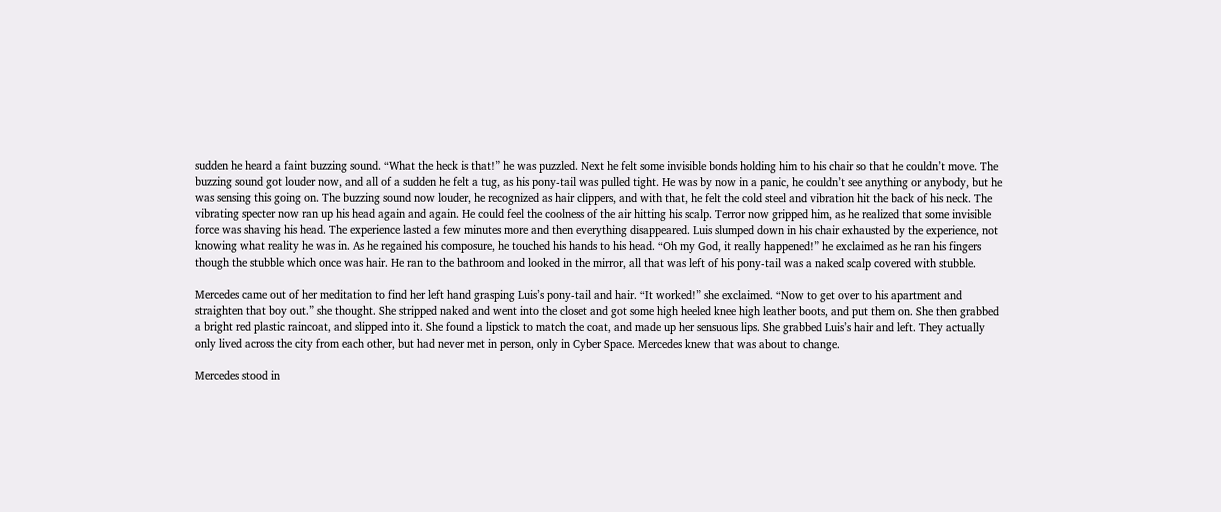sudden he heard a faint buzzing sound. “What the heck is that!” he was puzzled. Next he felt some invisible bonds holding him to his chair so that he couldn’t move. The buzzing sound got louder now, and all of a sudden he felt a tug, as his pony-tail was pulled tight. He was by now in a panic, he couldn’t see anything or anybody, but he was sensing this going on. The buzzing sound now louder, he recognized as hair clippers, and with that, he felt the cold steel and vibration hit the back of his neck. The vibrating specter now ran up his head again and again. He could feel the coolness of the air hitting his scalp. Terror now gripped him, as he realized that some invisible force was shaving his head. The experience lasted a few minutes more and then everything disappeared. Luis slumped down in his chair exhausted by the experience, not knowing what reality he was in. As he regained his composure, he touched his hands to his head. “Oh my God, it really happened!” he exclaimed as he ran his fingers though the stubble which once was hair. He ran to the bathroom and looked in the mirror, all that was left of his pony-tail was a naked scalp covered with stubble.

Mercedes came out of her meditation to find her left hand grasping Luis’s pony-tail and hair. “It worked!” she exclaimed. “Now to get over to his apartment and straighten that boy out.” she thought. She stripped naked and went into the closet and got some high heeled knee high leather boots, and put them on. She then grabbed a bright red plastic raincoat, and slipped into it. She found a lipstick to match the coat, and made up her sensuous lips. She grabbed Luis’s hair and left. They actually only lived across the city from each other, but had never met in person, only in Cyber Space. Mercedes knew that was about to change.

Mercedes stood in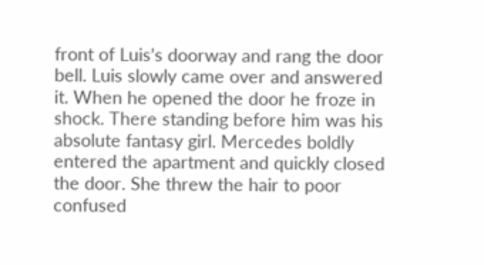front of Luis’s doorway and rang the door bell. Luis slowly came over and answered it. When he opened the door he froze in shock. There standing before him was his absolute fantasy girl. Mercedes boldly entered the apartment and quickly closed the door. She threw the hair to poor confused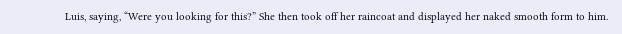Luis, saying, “Were you looking for this?” She then took off her raincoat and displayed her naked smooth form to him.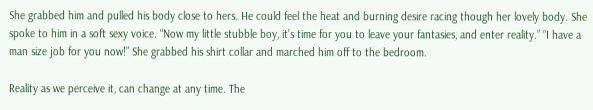She grabbed him and pulled his body close to hers. He could feel the heat and burning desire racing though her lovely body. She spoke to him in a soft sexy voice. “Now my little stubble boy, it’s time for you to leave your fantasies, and enter reality.” “I have a man size job for you now!” She grabbed his shirt collar and marched him off to the bedroom.

Reality as we perceive it, can change at any time. The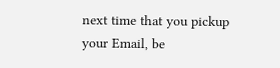next time that you pickup your Email, be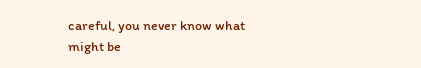careful, you never know what might be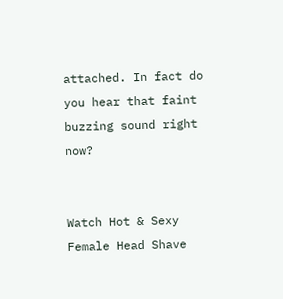attached. In fact do you hear that faint buzzing sound right now?


Watch Hot & Sexy Female Head Shave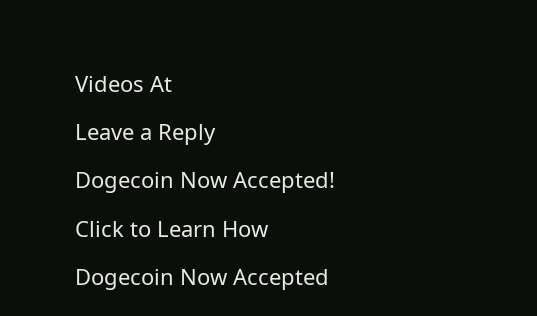Videos At

Leave a Reply

Dogecoin Now Accepted!

Click to Learn How

Dogecoin Now Accepted